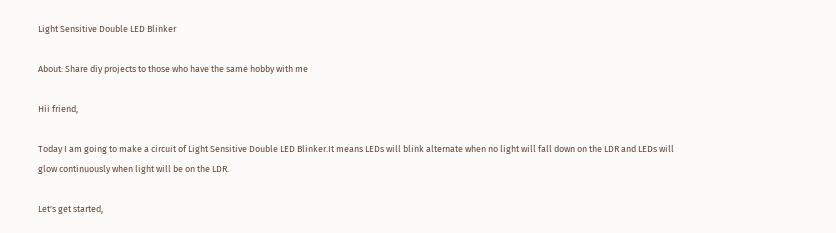Light Sensitive Double LED Blinker

About: Share diy projects to those who have the same hobby with me

Hii friend,

Today I am going to make a circuit of Light Sensitive Double LED Blinker.It means LEDs will blink alternate when no light will fall down on the LDR and LEDs will glow continuously when light will be on the LDR.

Let's get started,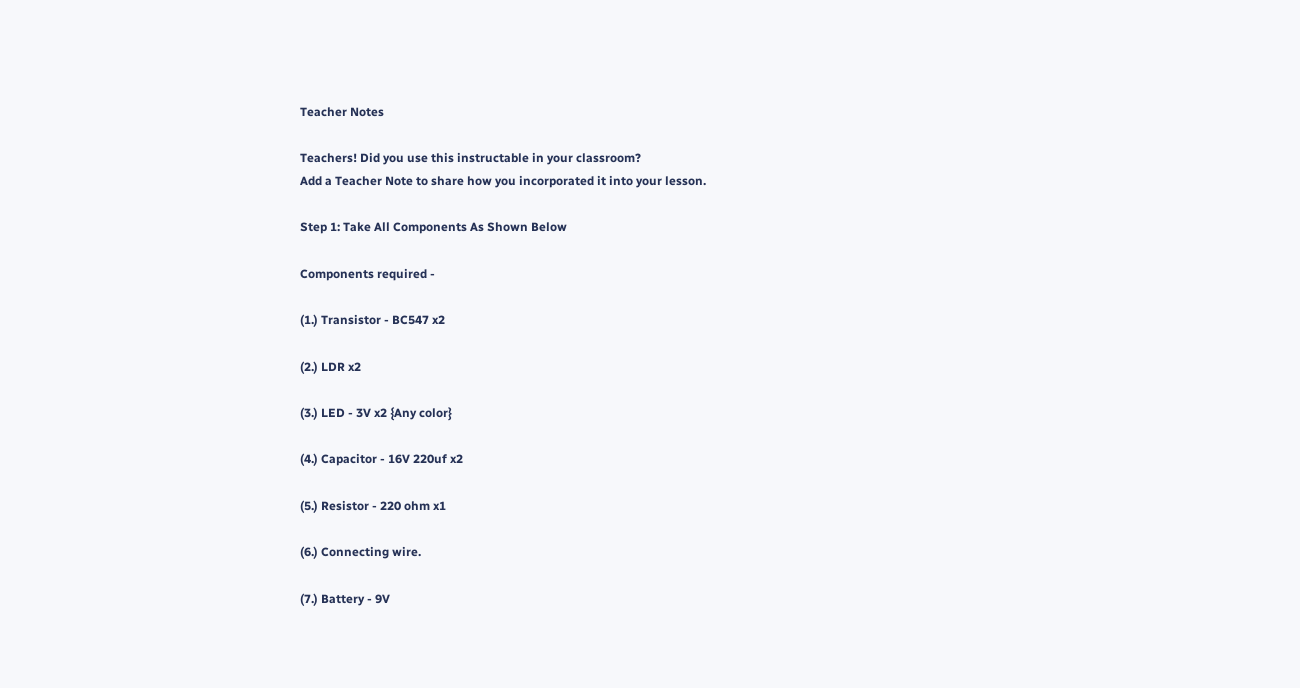Teacher Notes

Teachers! Did you use this instructable in your classroom?
Add a Teacher Note to share how you incorporated it into your lesson.

Step 1: Take All Components As Shown Below

Components required -

(1.) Transistor - BC547 x2

(2.) LDR x2

(3.) LED - 3V x2 {Any color}

(4.) Capacitor - 16V 220uf x2

(5.) Resistor - 220 ohm x1

(6.) Connecting wire.

(7.) Battery - 9V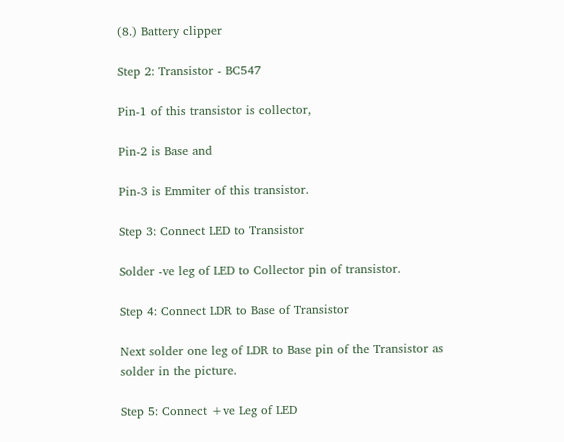(8.) Battery clipper

Step 2: Transistor - BC547

Pin-1 of this transistor is collector,

Pin-2 is Base and

Pin-3 is Emmiter of this transistor.

Step 3: Connect LED to Transistor

Solder -ve leg of LED to Collector pin of transistor.

Step 4: Connect LDR to Base of Transistor

Next solder one leg of LDR to Base pin of the Transistor as solder in the picture.

Step 5: Connect +ve Leg of LED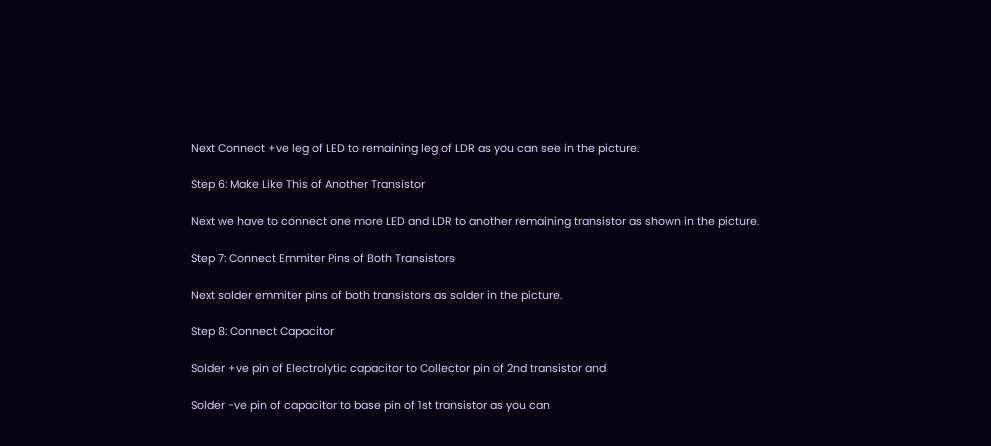Next Connect +ve leg of LED to remaining leg of LDR as you can see in the picture.

Step 6: Make Like This of Another Transistor

Next we have to connect one more LED and LDR to another remaining transistor as shown in the picture.

Step 7: Connect Emmiter Pins of Both Transistors

Next solder emmiter pins of both transistors as solder in the picture.

Step 8: Connect Capacitor

Solder +ve pin of Electrolytic capacitor to Collector pin of 2nd transistor and

Solder -ve pin of capacitor to base pin of 1st transistor as you can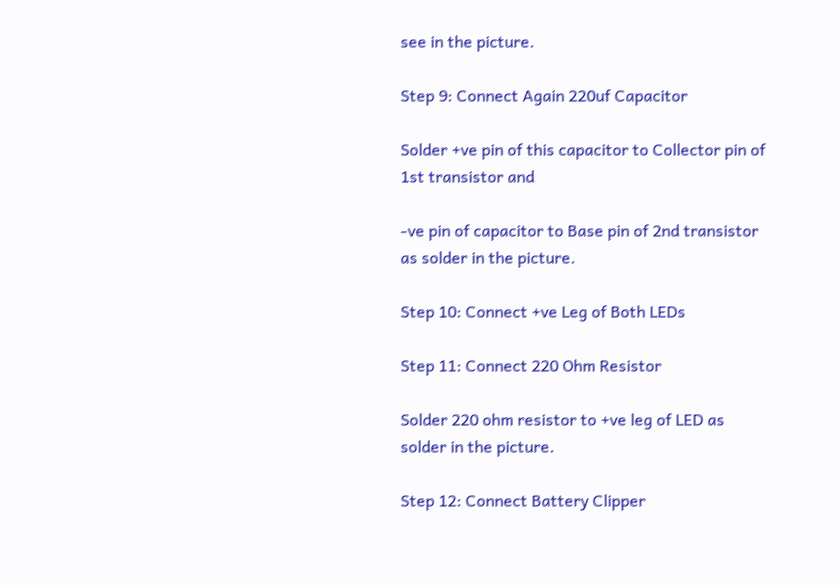see in the picture.

Step 9: Connect Again 220uf Capacitor

Solder +ve pin of this capacitor to Collector pin of 1st transistor and

-ve pin of capacitor to Base pin of 2nd transistor as solder in the picture.

Step 10: Connect +ve Leg of Both LEDs

Step 11: Connect 220 Ohm Resistor

Solder 220 ohm resistor to +ve leg of LED as solder in the picture.

Step 12: Connect Battery Clipper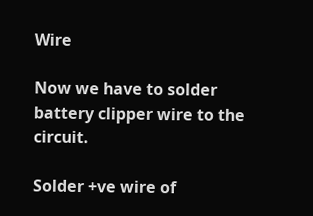Wire

Now we have to solder battery clipper wire to the circuit.

Solder +ve wire of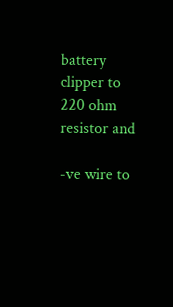battery clipper to 220 ohm resistor and

-ve wire to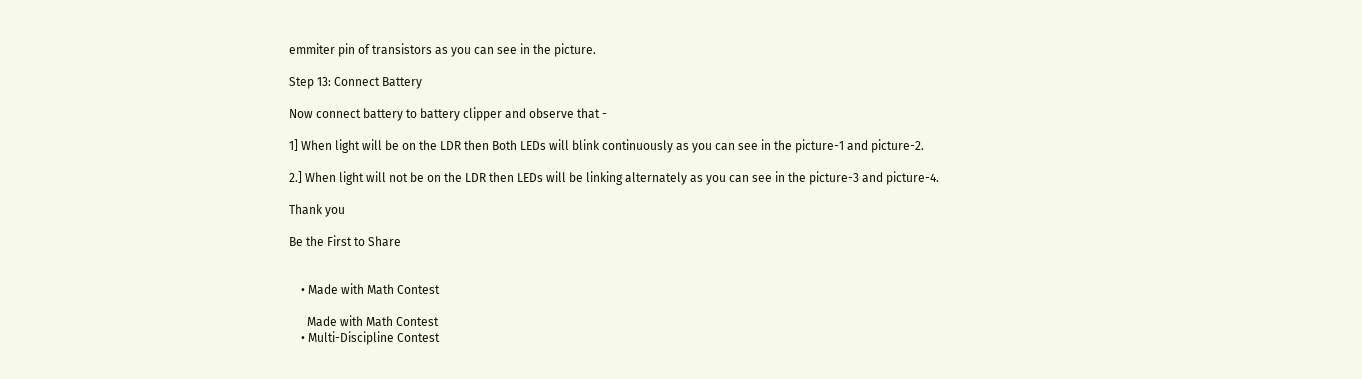emmiter pin of transistors as you can see in the picture.

Step 13: Connect Battery

Now connect battery to battery clipper and observe that -

1] When light will be on the LDR then Both LEDs will blink continuously as you can see in the picture-1 and picture-2.

2.] When light will not be on the LDR then LEDs will be linking alternately as you can see in the picture-3 and picture-4.

Thank you

Be the First to Share


    • Made with Math Contest

      Made with Math Contest
    • Multi-Discipline Contest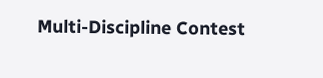Multi-Discipline Contest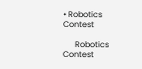• Robotics Contest

      Robotics Contest